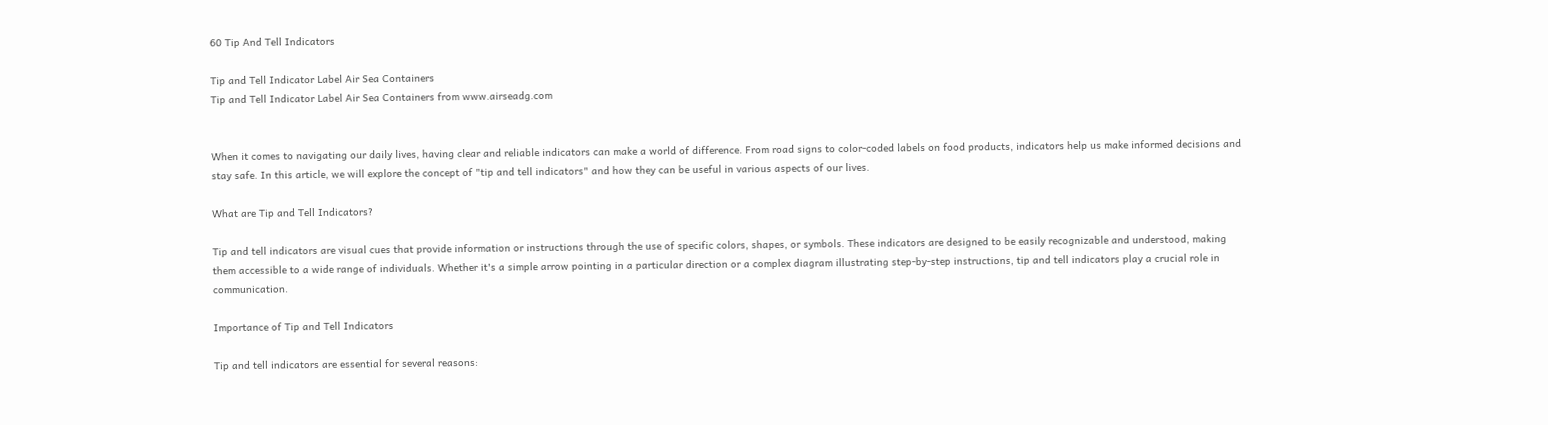60 Tip And Tell Indicators

Tip and Tell Indicator Label Air Sea Containers
Tip and Tell Indicator Label Air Sea Containers from www.airseadg.com


When it comes to navigating our daily lives, having clear and reliable indicators can make a world of difference. From road signs to color-coded labels on food products, indicators help us make informed decisions and stay safe. In this article, we will explore the concept of "tip and tell indicators" and how they can be useful in various aspects of our lives.

What are Tip and Tell Indicators?

Tip and tell indicators are visual cues that provide information or instructions through the use of specific colors, shapes, or symbols. These indicators are designed to be easily recognizable and understood, making them accessible to a wide range of individuals. Whether it's a simple arrow pointing in a particular direction or a complex diagram illustrating step-by-step instructions, tip and tell indicators play a crucial role in communication.

Importance of Tip and Tell Indicators

Tip and tell indicators are essential for several reasons: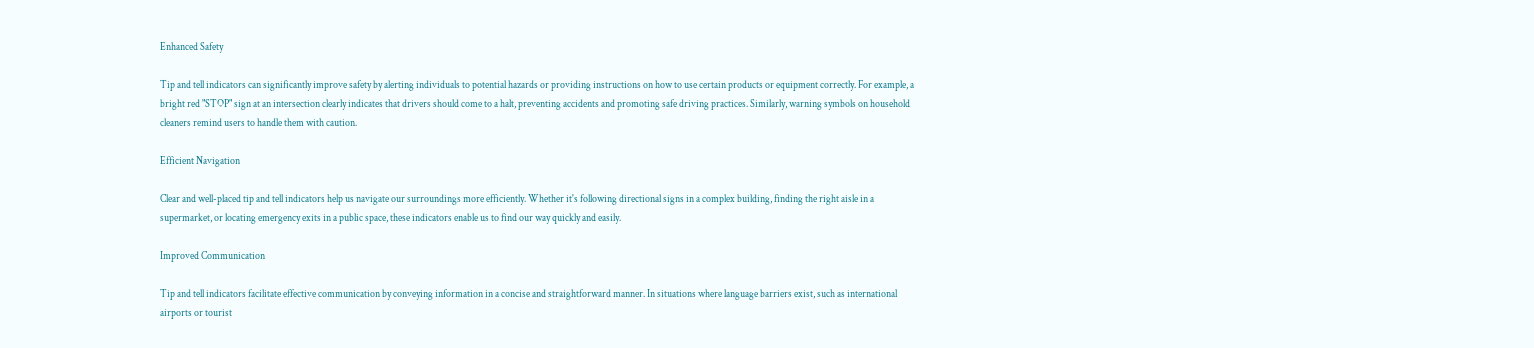Enhanced Safety

Tip and tell indicators can significantly improve safety by alerting individuals to potential hazards or providing instructions on how to use certain products or equipment correctly. For example, a bright red "STOP" sign at an intersection clearly indicates that drivers should come to a halt, preventing accidents and promoting safe driving practices. Similarly, warning symbols on household cleaners remind users to handle them with caution.

Efficient Navigation

Clear and well-placed tip and tell indicators help us navigate our surroundings more efficiently. Whether it's following directional signs in a complex building, finding the right aisle in a supermarket, or locating emergency exits in a public space, these indicators enable us to find our way quickly and easily.

Improved Communication

Tip and tell indicators facilitate effective communication by conveying information in a concise and straightforward manner. In situations where language barriers exist, such as international airports or tourist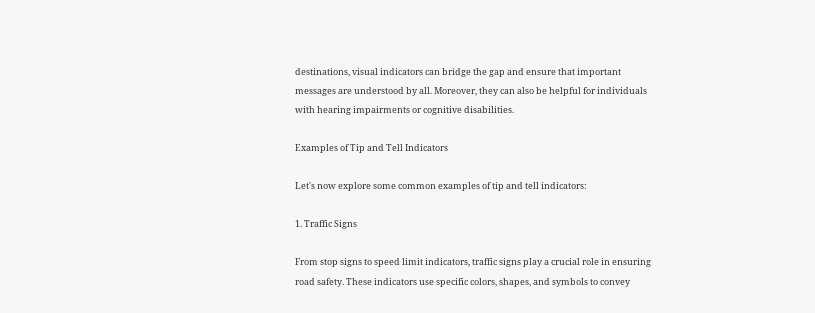destinations, visual indicators can bridge the gap and ensure that important messages are understood by all. Moreover, they can also be helpful for individuals with hearing impairments or cognitive disabilities.

Examples of Tip and Tell Indicators

Let's now explore some common examples of tip and tell indicators:

1. Traffic Signs

From stop signs to speed limit indicators, traffic signs play a crucial role in ensuring road safety. These indicators use specific colors, shapes, and symbols to convey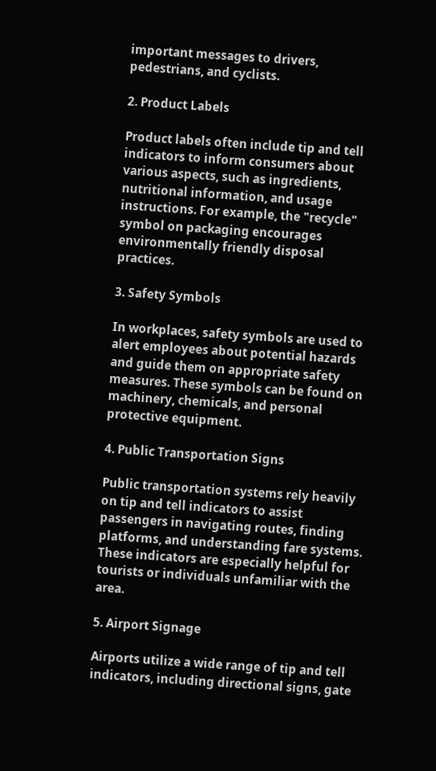important messages to drivers, pedestrians, and cyclists.

2. Product Labels

Product labels often include tip and tell indicators to inform consumers about various aspects, such as ingredients, nutritional information, and usage instructions. For example, the "recycle" symbol on packaging encourages environmentally friendly disposal practices.

3. Safety Symbols

In workplaces, safety symbols are used to alert employees about potential hazards and guide them on appropriate safety measures. These symbols can be found on machinery, chemicals, and personal protective equipment.

4. Public Transportation Signs

Public transportation systems rely heavily on tip and tell indicators to assist passengers in navigating routes, finding platforms, and understanding fare systems. These indicators are especially helpful for tourists or individuals unfamiliar with the area.

5. Airport Signage

Airports utilize a wide range of tip and tell indicators, including directional signs, gate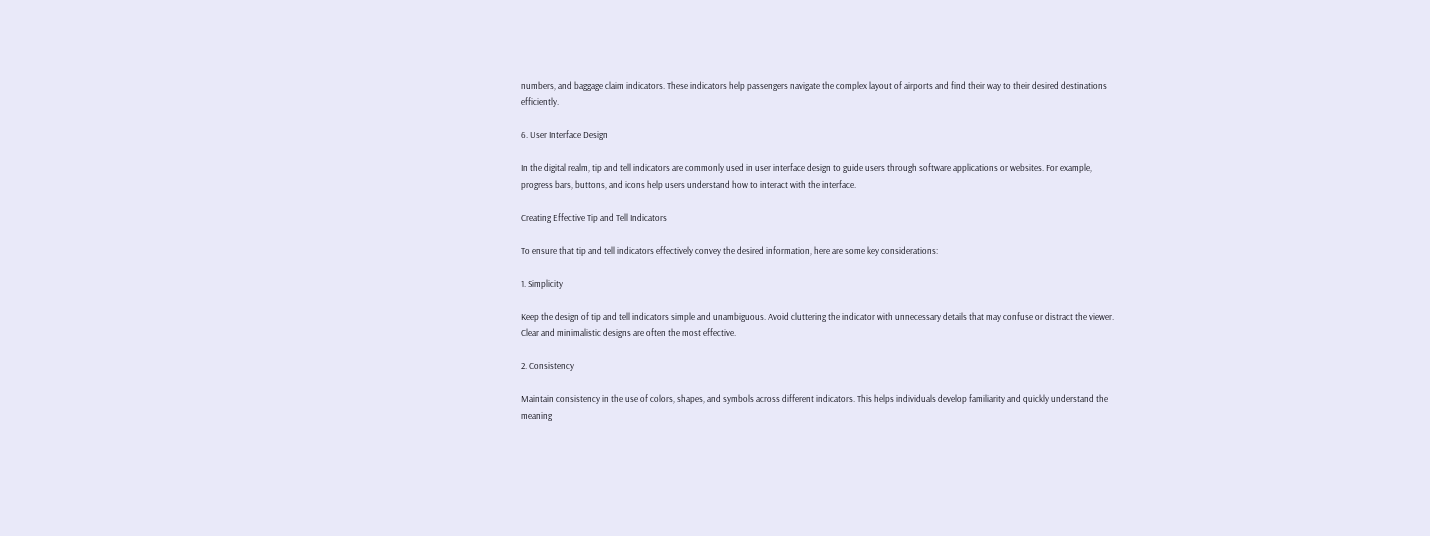numbers, and baggage claim indicators. These indicators help passengers navigate the complex layout of airports and find their way to their desired destinations efficiently.

6. User Interface Design

In the digital realm, tip and tell indicators are commonly used in user interface design to guide users through software applications or websites. For example, progress bars, buttons, and icons help users understand how to interact with the interface.

Creating Effective Tip and Tell Indicators

To ensure that tip and tell indicators effectively convey the desired information, here are some key considerations:

1. Simplicity

Keep the design of tip and tell indicators simple and unambiguous. Avoid cluttering the indicator with unnecessary details that may confuse or distract the viewer. Clear and minimalistic designs are often the most effective.

2. Consistency

Maintain consistency in the use of colors, shapes, and symbols across different indicators. This helps individuals develop familiarity and quickly understand the meaning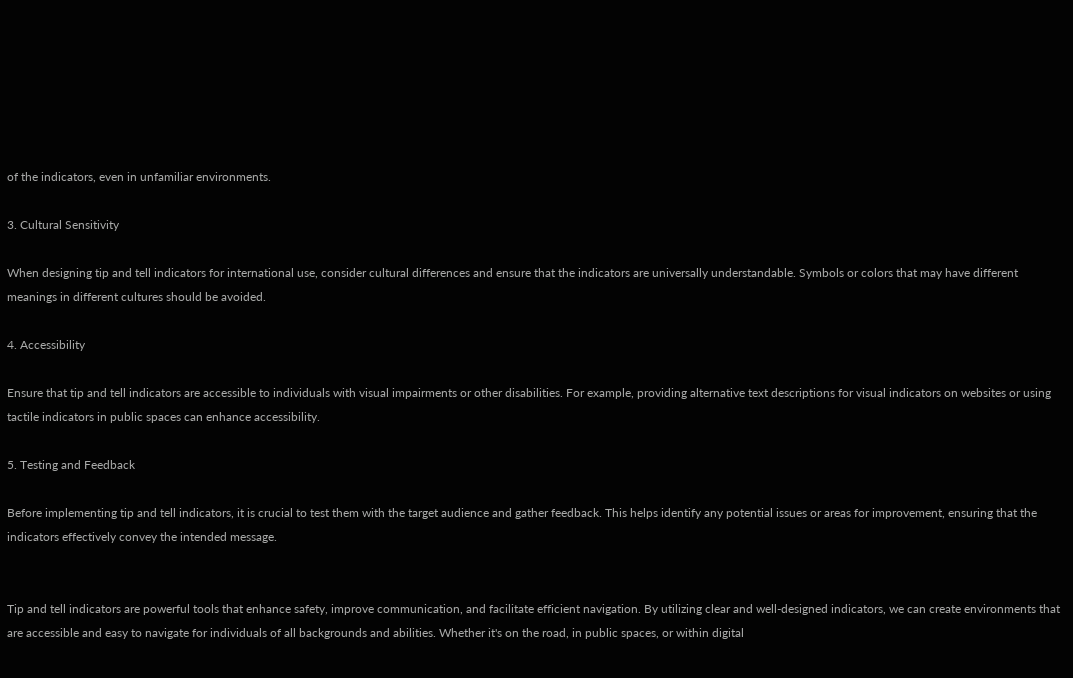of the indicators, even in unfamiliar environments.

3. Cultural Sensitivity

When designing tip and tell indicators for international use, consider cultural differences and ensure that the indicators are universally understandable. Symbols or colors that may have different meanings in different cultures should be avoided.

4. Accessibility

Ensure that tip and tell indicators are accessible to individuals with visual impairments or other disabilities. For example, providing alternative text descriptions for visual indicators on websites or using tactile indicators in public spaces can enhance accessibility.

5. Testing and Feedback

Before implementing tip and tell indicators, it is crucial to test them with the target audience and gather feedback. This helps identify any potential issues or areas for improvement, ensuring that the indicators effectively convey the intended message.


Tip and tell indicators are powerful tools that enhance safety, improve communication, and facilitate efficient navigation. By utilizing clear and well-designed indicators, we can create environments that are accessible and easy to navigate for individuals of all backgrounds and abilities. Whether it's on the road, in public spaces, or within digital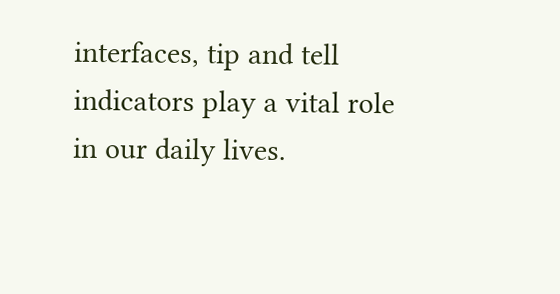interfaces, tip and tell indicators play a vital role in our daily lives.